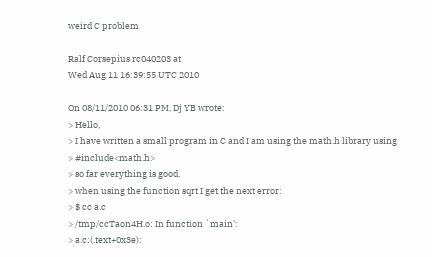weird C problem

Ralf Corsepius rc040203 at
Wed Aug 11 16:39:55 UTC 2010

On 08/11/2010 06:31 PM, Dj YB wrote:
> Hello,
> I have written a small program in C and I am using the math.h library using
> #include<math.h>
> so far everything is good.
> when using the function sqrt I get the next error:
> $ cc a.c
> /tmp/ccTaon4H.o: In function `main':
> a.c:(.text+0x3e):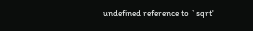undefined reference to `sqrt'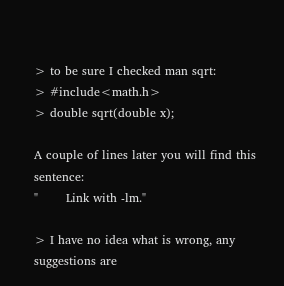> to be sure I checked man sqrt:
> #include<math.h>
> double sqrt(double x);

A couple of lines later you will find this sentence:
"       Link with -lm."

> I have no idea what is wrong, any suggestions are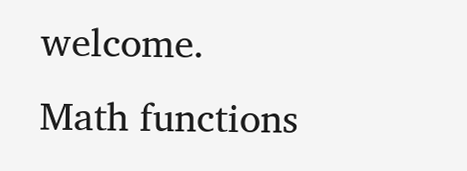welcome.
Math functions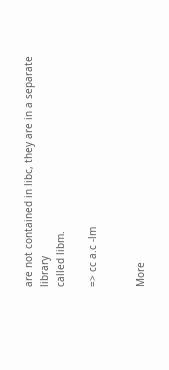are not contained in libc, they are in a separate library
called libm.

=> cc a.c -lm


More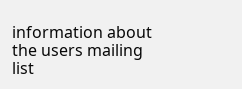information about the users mailing list